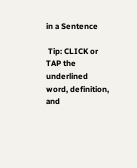in a Sentence

 Tip: CLICK or TAP the underlined word, definition, and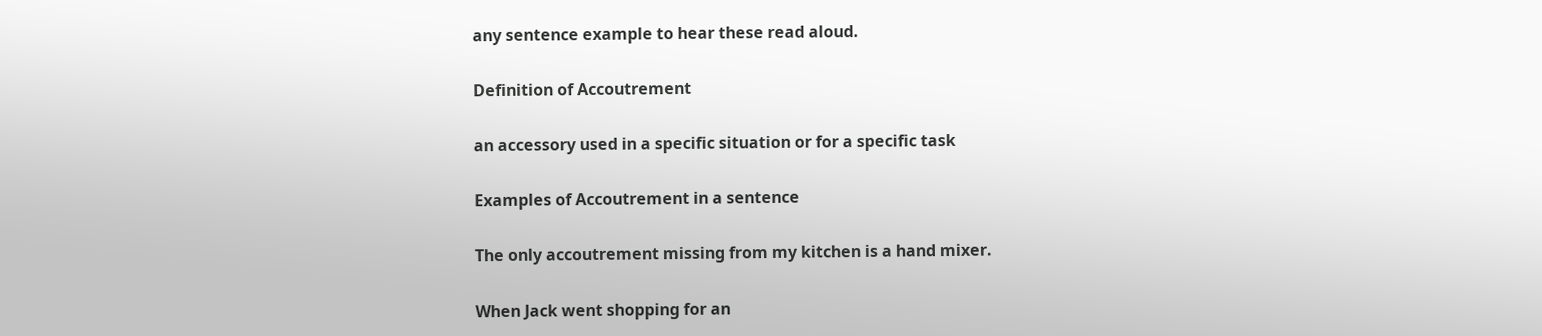any sentence example to hear these read aloud.

Definition of Accoutrement

an accessory used in a specific situation or for a specific task

Examples of Accoutrement in a sentence

The only accoutrement missing from my kitchen is a hand mixer.

When Jack went shopping for an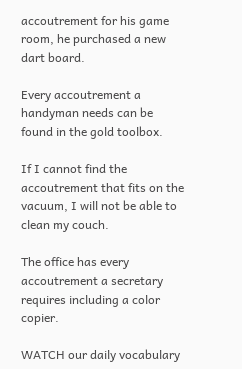accoutrement for his game room, he purchased a new dart board.

Every accoutrement a handyman needs can be found in the gold toolbox.

If I cannot find the accoutrement that fits on the vacuum, I will not be able to clean my couch.

The office has every accoutrement a secretary requires including a color copier.

WATCH our daily vocabulary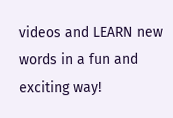videos and LEARN new words in a fun and exciting way!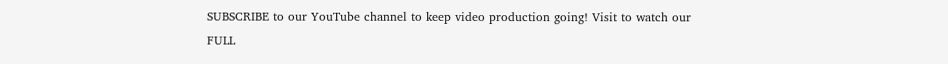SUBSCRIBE to our YouTube channel to keep video production going! Visit to watch our FULL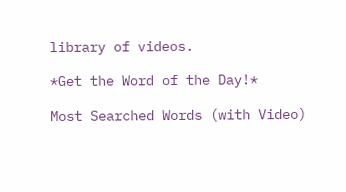library of videos.

*Get the Word of the Day!*

Most Searched Words (with Video)